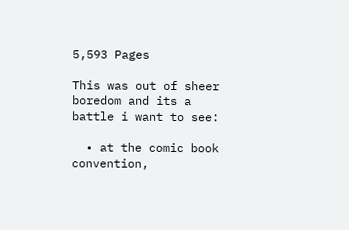5,593 Pages

This was out of sheer boredom and its a battle i want to see:

  • at the comic book convention,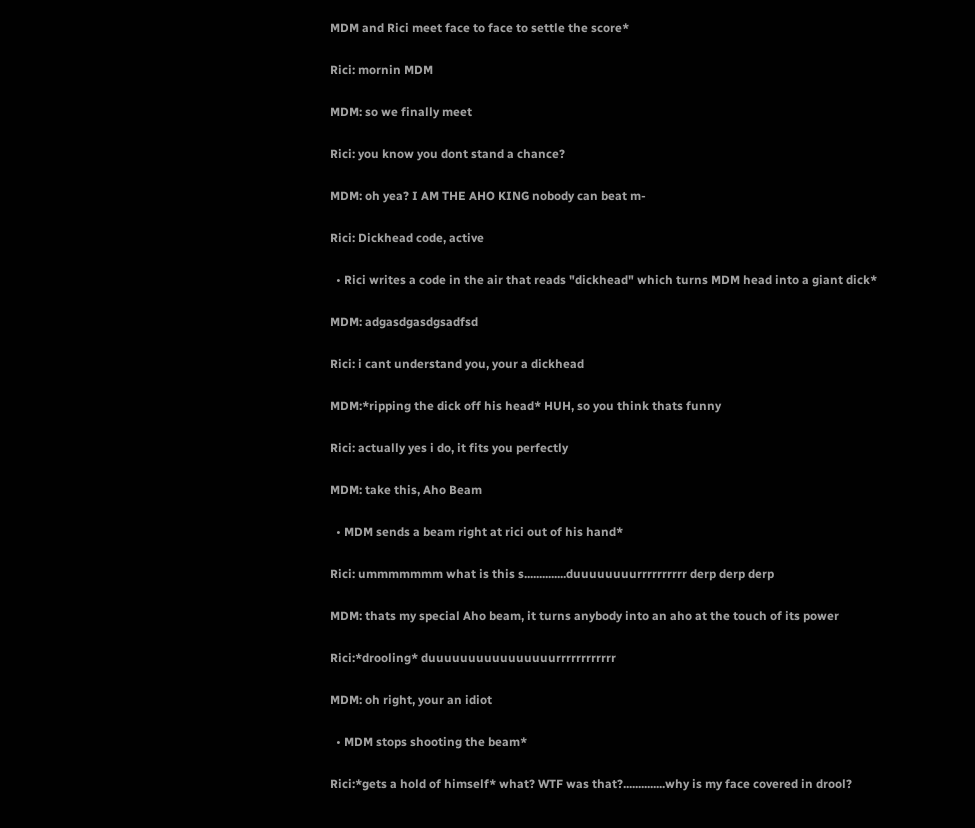MDM and Rici meet face to face to settle the score*

Rici: mornin MDM

MDM: so we finally meet

Rici: you know you dont stand a chance?

MDM: oh yea? I AM THE AHO KING nobody can beat m-

Rici: Dickhead code, active

  • Rici writes a code in the air that reads "dickhead" which turns MDM head into a giant dick*

MDM: adgasdgasdgsadfsd

Rici: i cant understand you, your a dickhead

MDM:*ripping the dick off his head* HUH, so you think thats funny

Rici: actually yes i do, it fits you perfectly

MDM: take this, Aho Beam

  • MDM sends a beam right at rici out of his hand*

Rici: ummmmmmm what is this s..............duuuuuuuurrrrrrrrrr derp derp derp

MDM: thats my special Aho beam, it turns anybody into an aho at the touch of its power

Rici:*drooling* duuuuuuuuuuuuuuuurrrrrrrrrrrr

MDM: oh right, your an idiot

  • MDM stops shooting the beam*

Rici:*gets a hold of himself* what? WTF was that?..............why is my face covered in drool?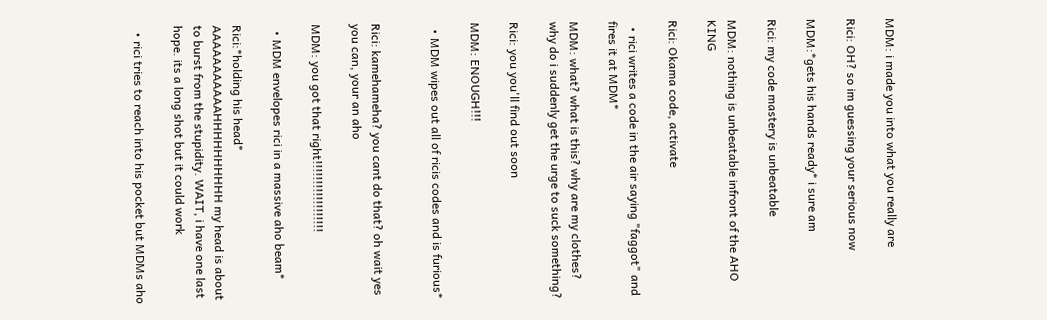MDM: i made you into what you really are

Rici: OH? so im guessing your serious now

MDM:*gets his hands ready* i sure am

Rici: my code mastery is unbeatable

MDM: nothing is unbeatable infront of the AHO KING

Rici: Okama code, activate

  • rici writes a code in the air saying "faggot" and fires it at MDM*

MDM: what? what is this? why are my clothes? why do i suddenly get the urge to suck something?

Rici: you you'll find out soon

MDM: ENOUGH!!!

  • MDM wipes out all of ricis codes and is furious*


Rici: kamehameha? you cant do that? oh wait yes you can, your an aho

MDM: you got that right!!!!!!!!!!!!!!!!!!

  • MDM envelopes rici in a massive aho beam*

Rici:*holding his head* AAAAAAAAAAAHHHHHHHHHH my head is about to burst from the stupidity. WAIT, i have one last hope. its a long shot but it could work

  • rici tries to reach into his pocket but MDMs aho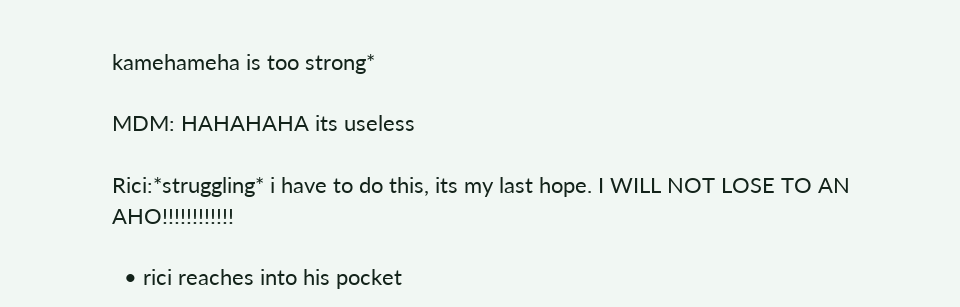kamehameha is too strong*

MDM: HAHAHAHA its useless

Rici:*struggling* i have to do this, its my last hope. I WILL NOT LOSE TO AN AHO!!!!!!!!!!!!

  • rici reaches into his pocket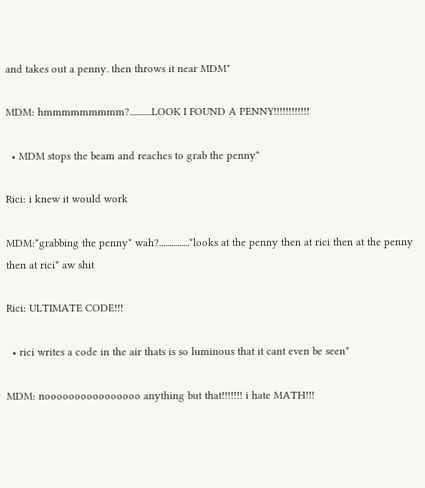and takes out a penny. then throws it near MDM"

MDM: hmmmmmmmmm?...........LOOK I FOUND A PENNY!!!!!!!!!!!!

  • MDM stops the beam and reaches to grab the penny*

Rici: i knew it would work

MDM:*grabbing the penny* wah?...............*looks at the penny then at rici then at the penny then at rici* aw shit

Rici: ULTIMATE CODE!!!

  • rici writes a code in the air thats is so luminous that it cant even be seen*

MDM: noooooooooooooooo anything but that!!!!!!! i hate MATH!!!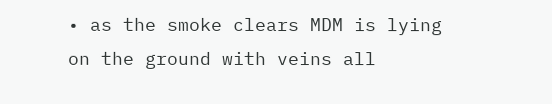• as the smoke clears MDM is lying on the ground with veins all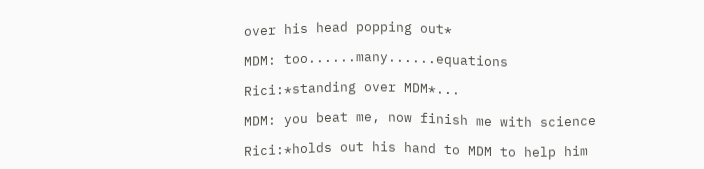over his head popping out*

MDM: too......many......equations

Rici:*standing over MDM*...

MDM: you beat me, now finish me with science

Rici:*holds out his hand to MDM to help him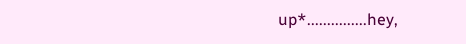up*...............hey,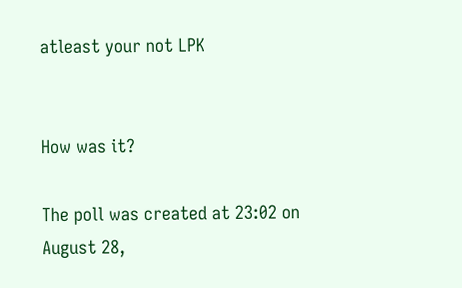atleast your not LPK


How was it?

The poll was created at 23:02 on August 28,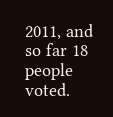2011, and so far 18 people voted.